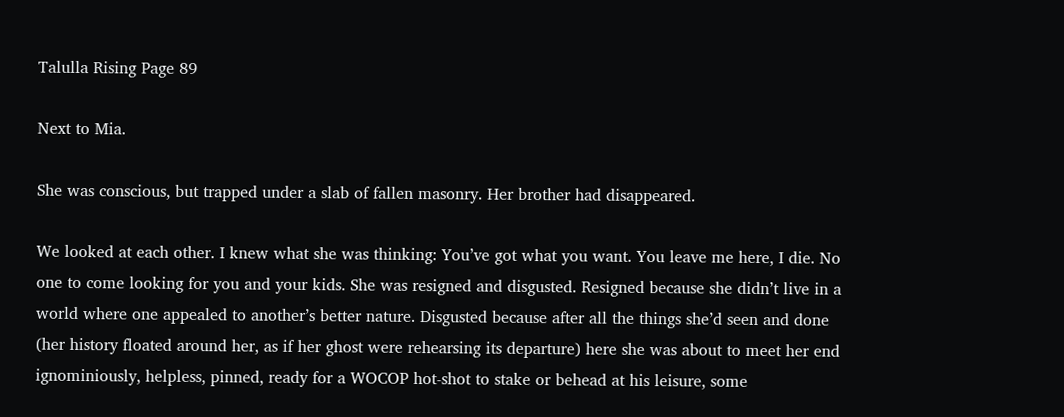Talulla Rising Page 89

Next to Mia.

She was conscious, but trapped under a slab of fallen masonry. Her brother had disappeared.

We looked at each other. I knew what she was thinking: You’ve got what you want. You leave me here, I die. No one to come looking for you and your kids. She was resigned and disgusted. Resigned because she didn’t live in a world where one appealed to another’s better nature. Disgusted because after all the things she’d seen and done (her history floated around her, as if her ghost were rehearsing its departure) here she was about to meet her end ignominiously, helpless, pinned, ready for a WOCOP hot-shot to stake or behead at his leisure, some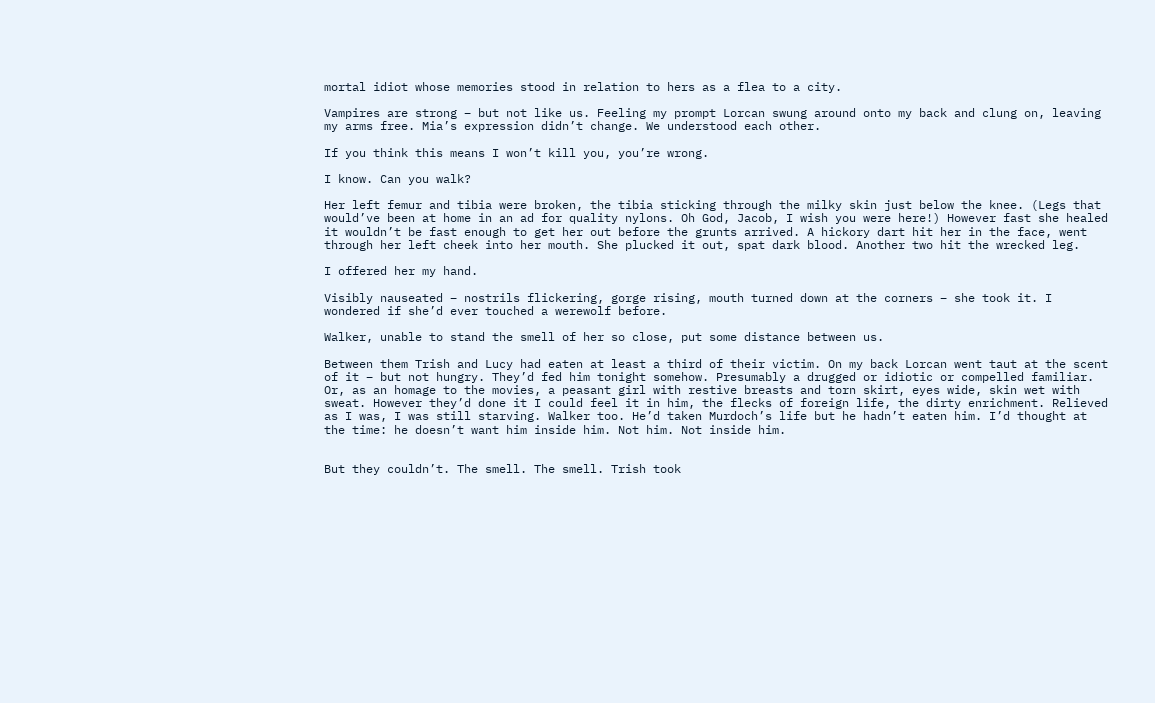mortal idiot whose memories stood in relation to hers as a flea to a city.

Vampires are strong – but not like us. Feeling my prompt Lorcan swung around onto my back and clung on, leaving my arms free. Mia’s expression didn’t change. We understood each other.

If you think this means I won’t kill you, you’re wrong.

I know. Can you walk?

Her left femur and tibia were broken, the tibia sticking through the milky skin just below the knee. (Legs that would’ve been at home in an ad for quality nylons. Oh God, Jacob, I wish you were here!) However fast she healed it wouldn’t be fast enough to get her out before the grunts arrived. A hickory dart hit her in the face, went through her left cheek into her mouth. She plucked it out, spat dark blood. Another two hit the wrecked leg.

I offered her my hand.

Visibly nauseated – nostrils flickering, gorge rising, mouth turned down at the corners – she took it. I wondered if she’d ever touched a werewolf before.

Walker, unable to stand the smell of her so close, put some distance between us.

Between them Trish and Lucy had eaten at least a third of their victim. On my back Lorcan went taut at the scent of it – but not hungry. They’d fed him tonight somehow. Presumably a drugged or idiotic or compelled familiar. Or, as an homage to the movies, a peasant girl with restive breasts and torn skirt, eyes wide, skin wet with sweat. However they’d done it I could feel it in him, the flecks of foreign life, the dirty enrichment. Relieved as I was, I was still starving. Walker too. He’d taken Murdoch’s life but he hadn’t eaten him. I’d thought at the time: he doesn’t want him inside him. Not him. Not inside him.


But they couldn’t. The smell. The smell. Trish took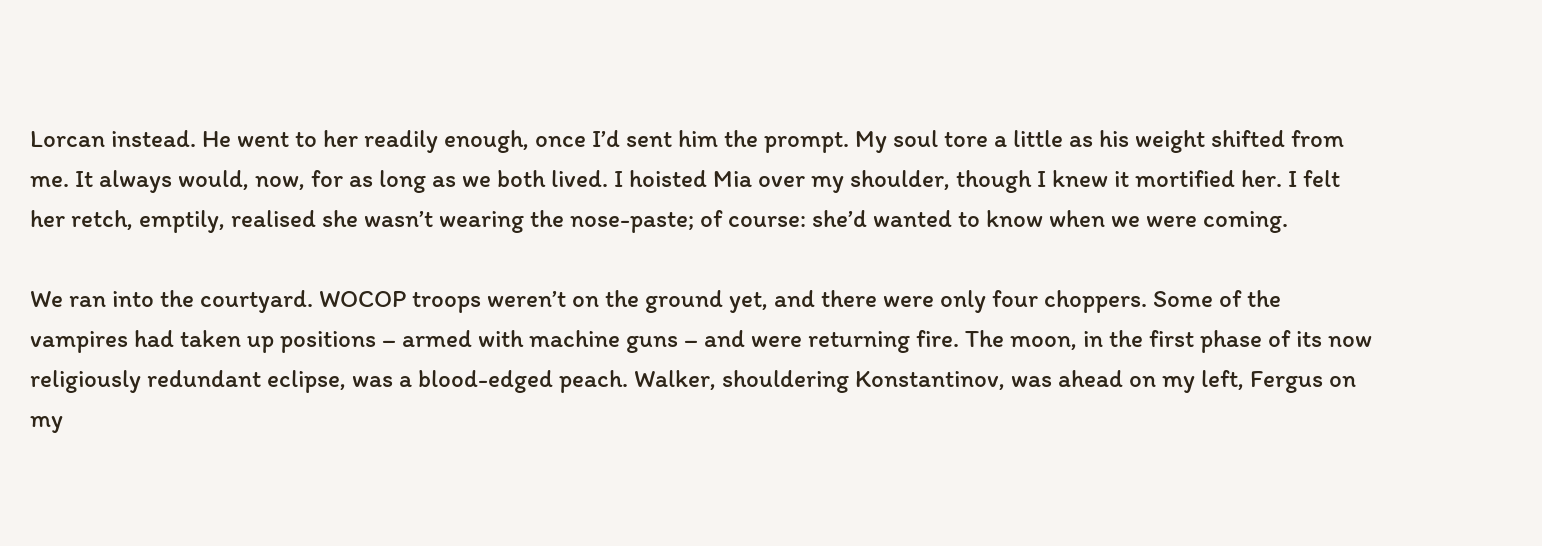Lorcan instead. He went to her readily enough, once I’d sent him the prompt. My soul tore a little as his weight shifted from me. It always would, now, for as long as we both lived. I hoisted Mia over my shoulder, though I knew it mortified her. I felt her retch, emptily, realised she wasn’t wearing the nose-paste; of course: she’d wanted to know when we were coming.

We ran into the courtyard. WOCOP troops weren’t on the ground yet, and there were only four choppers. Some of the vampires had taken up positions – armed with machine guns – and were returning fire. The moon, in the first phase of its now religiously redundant eclipse, was a blood-edged peach. Walker, shouldering Konstantinov, was ahead on my left, Fergus on my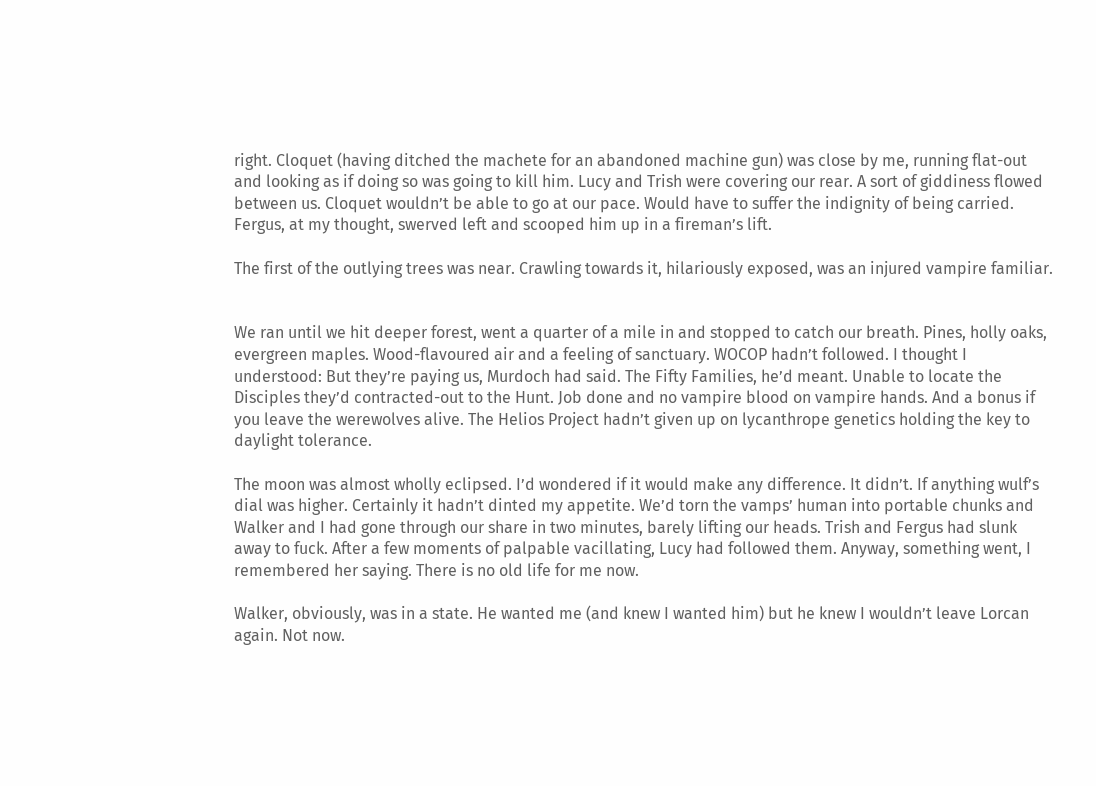right. Cloquet (having ditched the machete for an abandoned machine gun) was close by me, running flat-out and looking as if doing so was going to kill him. Lucy and Trish were covering our rear. A sort of giddiness flowed between us. Cloquet wouldn’t be able to go at our pace. Would have to suffer the indignity of being carried. Fergus, at my thought, swerved left and scooped him up in a fireman’s lift.

The first of the outlying trees was near. Crawling towards it, hilariously exposed, was an injured vampire familiar.


We ran until we hit deeper forest, went a quarter of a mile in and stopped to catch our breath. Pines, holly oaks, evergreen maples. Wood-flavoured air and a feeling of sanctuary. WOCOP hadn’t followed. I thought I understood: But they’re paying us, Murdoch had said. The Fifty Families, he’d meant. Unable to locate the Disciples they’d contracted-out to the Hunt. Job done and no vampire blood on vampire hands. And a bonus if you leave the werewolves alive. The Helios Project hadn’t given up on lycanthrope genetics holding the key to daylight tolerance.

The moon was almost wholly eclipsed. I’d wondered if it would make any difference. It didn’t. If anything wulf’s dial was higher. Certainly it hadn’t dinted my appetite. We’d torn the vamps’ human into portable chunks and Walker and I had gone through our share in two minutes, barely lifting our heads. Trish and Fergus had slunk away to fuck. After a few moments of palpable vacillating, Lucy had followed them. Anyway, something went, I remembered her saying. There is no old life for me now.

Walker, obviously, was in a state. He wanted me (and knew I wanted him) but he knew I wouldn’t leave Lorcan again. Not now.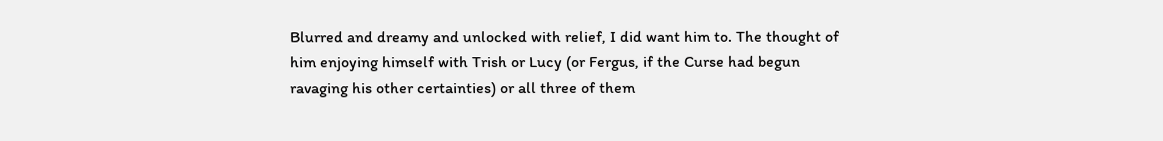Blurred and dreamy and unlocked with relief, I did want him to. The thought of him enjoying himself with Trish or Lucy (or Fergus, if the Curse had begun ravaging his other certainties) or all three of them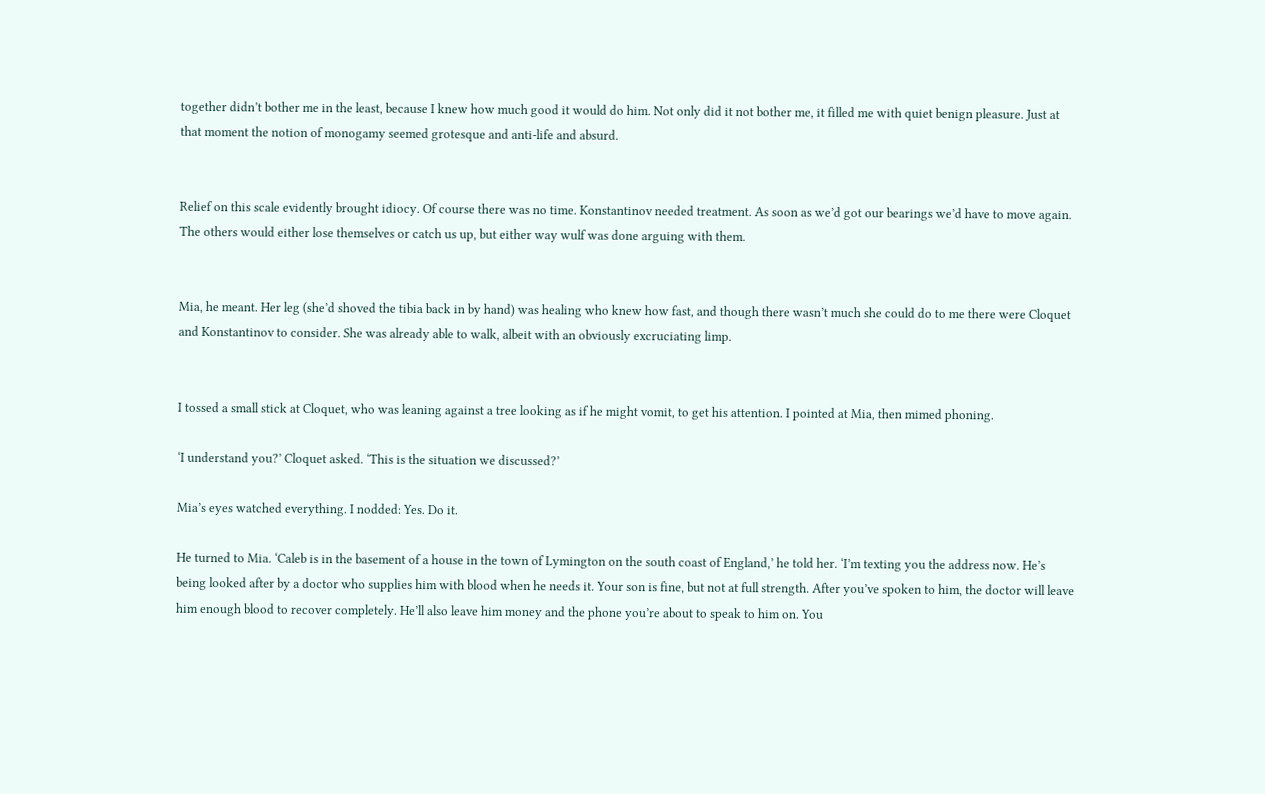together didn’t bother me in the least, because I knew how much good it would do him. Not only did it not bother me, it filled me with quiet benign pleasure. Just at that moment the notion of monogamy seemed grotesque and anti-life and absurd.


Relief on this scale evidently brought idiocy. Of course there was no time. Konstantinov needed treatment. As soon as we’d got our bearings we’d have to move again. The others would either lose themselves or catch us up, but either way wulf was done arguing with them.


Mia, he meant. Her leg (she’d shoved the tibia back in by hand) was healing who knew how fast, and though there wasn’t much she could do to me there were Cloquet and Konstantinov to consider. She was already able to walk, albeit with an obviously excruciating limp.


I tossed a small stick at Cloquet, who was leaning against a tree looking as if he might vomit, to get his attention. I pointed at Mia, then mimed phoning.

‘I understand you?’ Cloquet asked. ‘This is the situation we discussed?’

Mia’s eyes watched everything. I nodded: Yes. Do it.

He turned to Mia. ‘Caleb is in the basement of a house in the town of Lymington on the south coast of England,’ he told her. ‘I’m texting you the address now. He’s being looked after by a doctor who supplies him with blood when he needs it. Your son is fine, but not at full strength. After you’ve spoken to him, the doctor will leave him enough blood to recover completely. He’ll also leave him money and the phone you’re about to speak to him on. You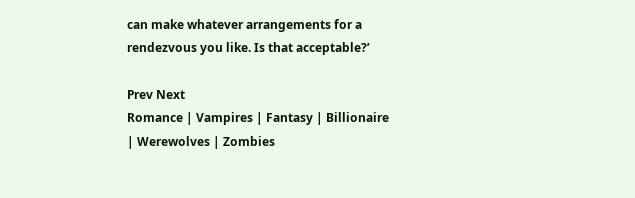can make whatever arrangements for a rendezvous you like. Is that acceptable?’

Prev Next
Romance | Vampires | Fantasy | Billionaire | Werewolves | Zombies